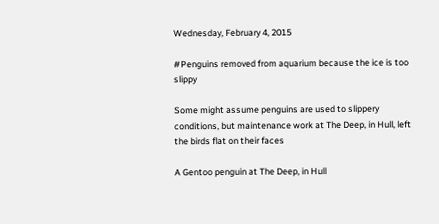Wednesday, February 4, 2015

#Penguins removed from aquarium because the ice is too slippy

Some might assume penguins are used to slippery conditions, but maintenance work at The Deep, in Hull, left the birds flat on their faces

A Gentoo penguin at The Deep, in Hull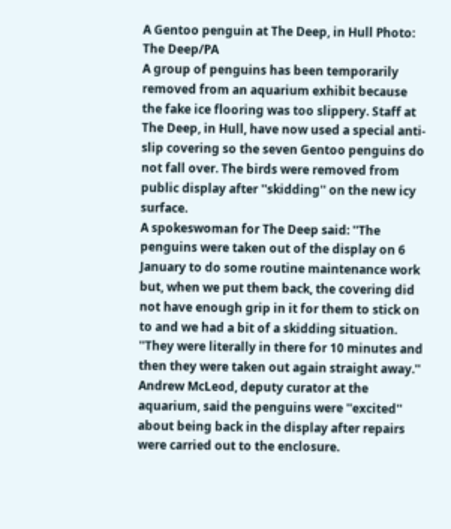A Gentoo penguin at The Deep, in Hull Photo: The Deep/PA
A group of penguins has been temporarily removed from an aquarium exhibit because the fake ice flooring was too slippery. Staff at The Deep, in Hull, have now used a special anti-slip covering so the seven Gentoo penguins do not fall over. The birds were removed from public display after ''skidding'' on the new icy surface.
A spokeswoman for The Deep said: ''The penguins were taken out of the display on 6 January to do some routine maintenance work but, when we put them back, the covering did not have enough grip in it for them to stick on to and we had a bit of a skidding situation. ''They were literally in there for 10 minutes and then they were taken out again straight away.''
Andrew McLeod, deputy curator at the aquarium, said the penguins were ''excited'' about being back in the display after repairs were carried out to the enclosure.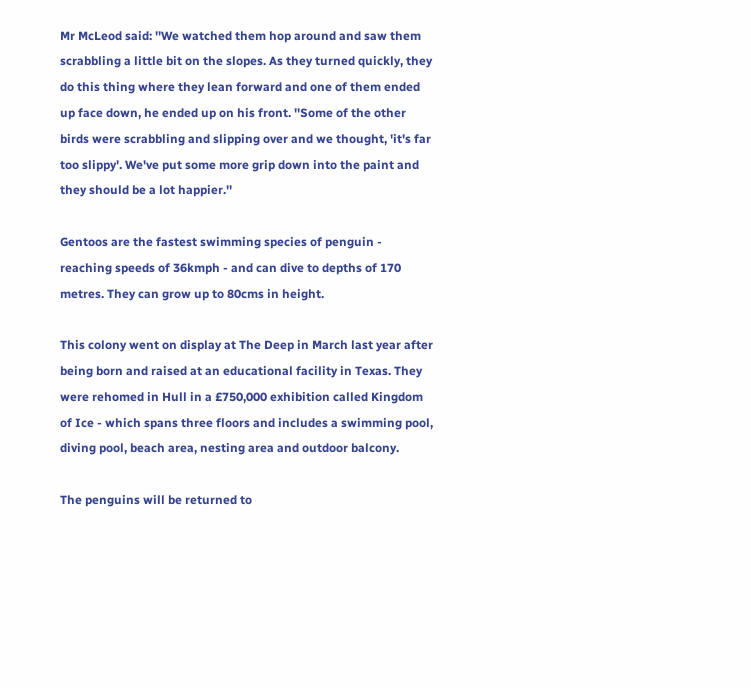Mr McLeod said: ''We watched them hop around and saw them scrabbling a little bit on the slopes. As they turned quickly, they do this thing where they lean forward and one of them ended up face down, he ended up on his front. ''Some of the other birds were scrabbling and slipping over and we thought, 'it's far too slippy'. We've put some more grip down into the paint and they should be a lot happier.''

Gentoos are the fastest swimming species of penguin - reaching speeds of 36kmph - and can dive to depths of 170 metres. They can grow up to 80cms in height.

This colony went on display at The Deep in March last year after being born and raised at an educational facility in Texas. They were rehomed in Hull in a £750,000 exhibition called Kingdom of Ice - which spans three floors and includes a swimming pool, diving pool, beach area, nesting area and outdoor balcony.

The penguins will be returned to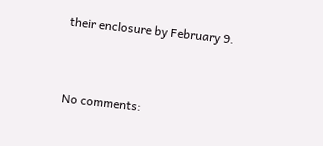their enclosure by February 9.


No comments: